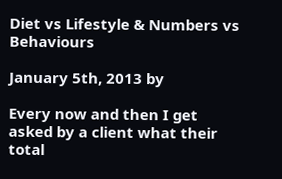Diet vs Lifestyle & Numbers vs Behaviours

January 5th, 2013 by

Every now and then I get asked by a client what their total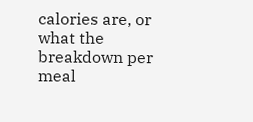calories are, or what the breakdown per meal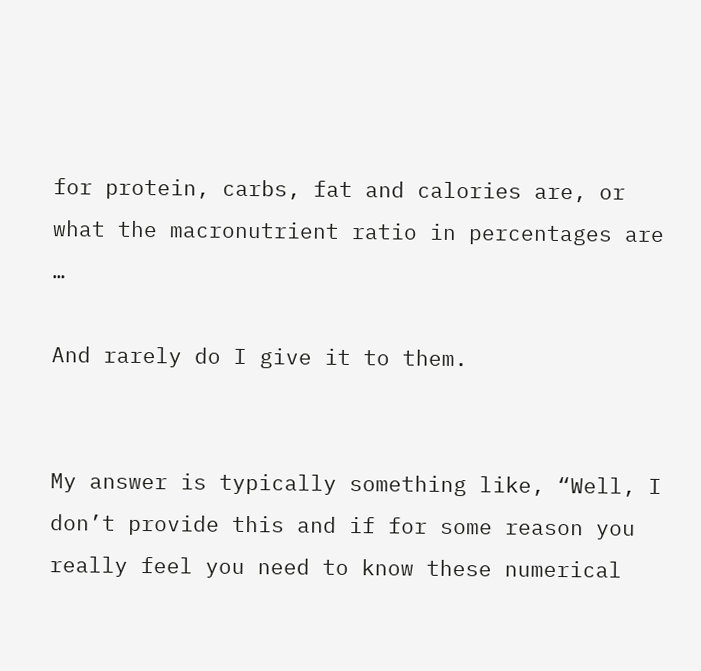for protein, carbs, fat and calories are, or what the macronutrient ratio in percentages are …

And rarely do I give it to them.


My answer is typically something like, “Well, I don’t provide this and if for some reason you really feel you need to know these numerical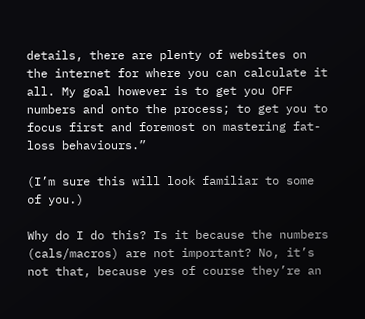details, there are plenty of websites on the internet for where you can calculate it all. My goal however is to get you OFF numbers and onto the process; to get you to focus first and foremost on mastering fat-loss behaviours.”

(I’m sure this will look familiar to some of you.)

Why do I do this? Is it because the numbers (cals/macros) are not important? No, it’s not that, because yes of course they’re an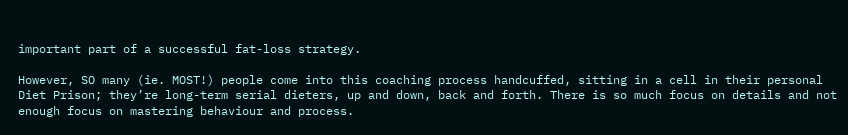important part of a successful fat-loss strategy.

However, SO many (ie. MOST!) people come into this coaching process handcuffed, sitting in a cell in their personal Diet Prison; they’re long-term serial dieters, up and down, back and forth. There is so much focus on details and not enough focus on mastering behaviour and process.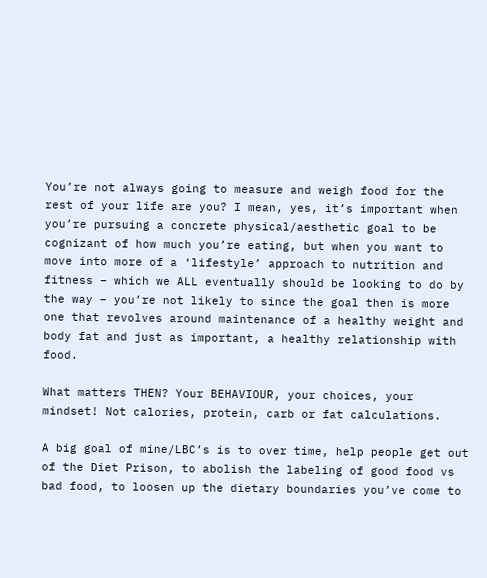You’re not always going to measure and weigh food for the rest of your life are you? I mean, yes, it’s important when you’re pursuing a concrete physical/aesthetic goal to be cognizant of how much you’re eating, but when you want to move into more of a ‘lifestyle’ approach to nutrition and fitness – which we ALL eventually should be looking to do by the way – you’re not likely to since the goal then is more one that revolves around maintenance of a healthy weight and body fat and just as important, a healthy relationship with food.

What matters THEN? Your BEHAVIOUR, your choices, your mindset! Not calories, protein, carb or fat calculations.

A big goal of mine/LBC’s is to over time, help people get out of the Diet Prison, to abolish the labeling of good food vs bad food, to loosen up the dietary boundaries you’ve come to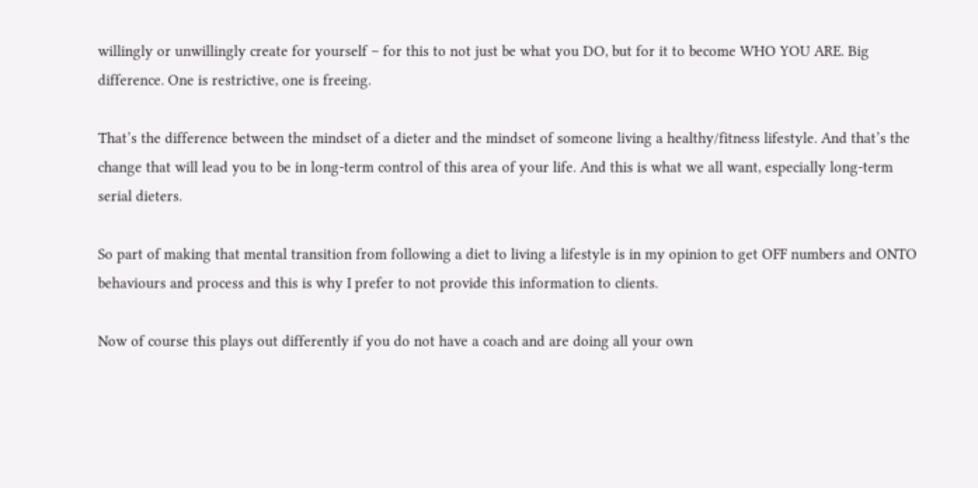willingly or unwillingly create for yourself – for this to not just be what you DO, but for it to become WHO YOU ARE. Big difference. One is restrictive, one is freeing.

That’s the difference between the mindset of a dieter and the mindset of someone living a healthy/fitness lifestyle. And that’s the change that will lead you to be in long-term control of this area of your life. And this is what we all want, especially long-term serial dieters.

So part of making that mental transition from following a diet to living a lifestyle is in my opinion to get OFF numbers and ONTO behaviours and process and this is why I prefer to not provide this information to clients.

Now of course this plays out differently if you do not have a coach and are doing all your own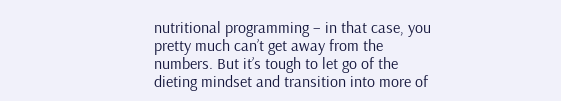nutritional programming – in that case, you pretty much can’t get away from the numbers. But it’s tough to let go of the dieting mindset and transition into more of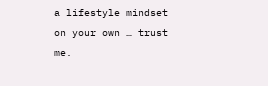a lifestyle mindset on your own … trust me.